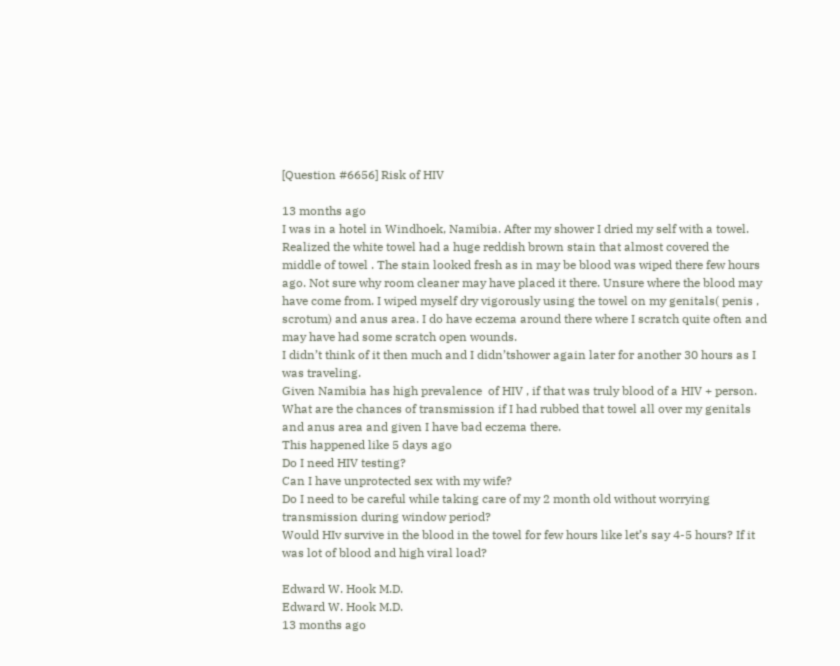[Question #6656] Risk of HIV

13 months ago
I was in a hotel in Windhoek, Namibia. After my shower I dried my self with a towel. Realized the white towel had a huge reddish brown stain that almost covered the middle of towel . The stain looked fresh as in may be blood was wiped there few hours ago. Not sure why room cleaner may have placed it there. Unsure where the blood may have come from. I wiped myself dry vigorously using the towel on my genitals( penis , scrotum) and anus area. I do have eczema around there where I scratch quite often and may have had some scratch open wounds.
I didn’t think of it then much and I didn’tshower again later for another 30 hours as I was traveling.
Given Namibia has high prevalence  of HIV , if that was truly blood of a HIV + person. What are the chances of transmission if I had rubbed that towel all over my genitals and anus area and given I have bad eczema there.
This happened like 5 days ago
Do I need HIV testing?
Can I have unprotected sex with my wife?
Do I need to be careful while taking care of my 2 month old without worrying transmission during window period?
Would HIv survive in the blood in the towel for few hours like let’s say 4-5 hours? If it was lot of blood and high viral load?

Edward W. Hook M.D.
Edward W. Hook M.D.
13 months ago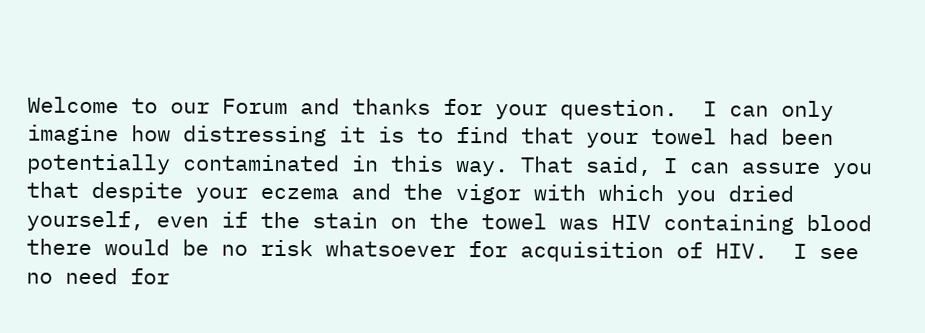Welcome to our Forum and thanks for your question.  I can only imagine how distressing it is to find that your towel had been potentially contaminated in this way. That said, I can assure you that despite your eczema and the vigor with which you dried yourself, even if the stain on the towel was HIV containing blood there would be no risk whatsoever for acquisition of HIV.  I see no need for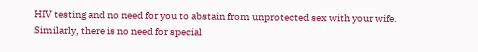HIV testing and no need for you to abstain from unprotected sex with your wife.  Similarly, there is no need for special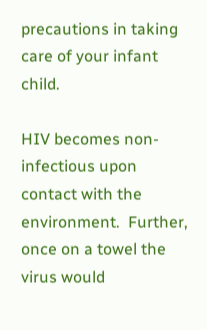precautions in taking care of your infant child.

HIV becomes non-infectious upon contact with the environment.  Further, once on a towel the virus would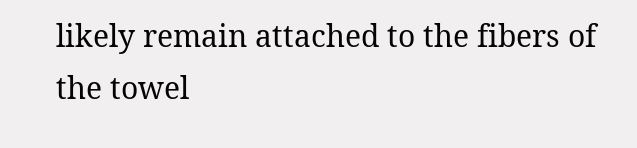likely remain attached to the fibers of the towel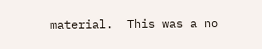material.  This was a no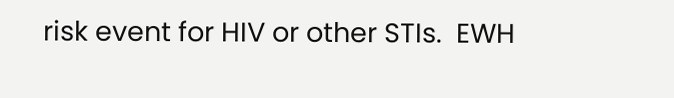risk event for HIV or other STIs.  EWH